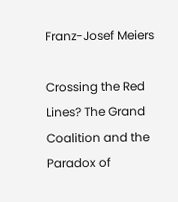Franz-Josef Meiers

Crossing the Red Lines? The Grand Coalition and the Paradox of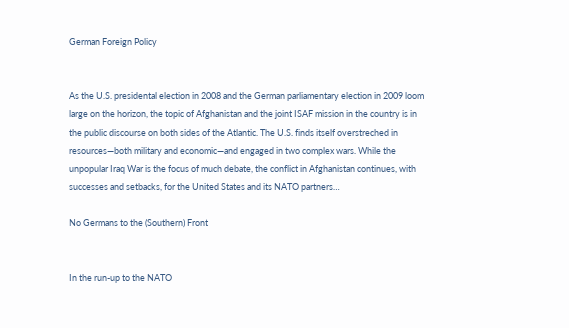German Foreign Policy


As the U.S. presidental election in 2008 and the German parliamentary election in 2009 loom large on the horizon, the topic of Afghanistan and the joint ISAF mission in the country is in the public discourse on both sides of the Atlantic. The U.S. finds itself overstreched in resources—both military and economic—and engaged in two complex wars. While the unpopular Iraq War is the focus of much debate, the conflict in Afghanistan continues, with successes and setbacks, for the United States and its NATO partners…

No Germans to the (Southern) Front


In the run-up to the NATO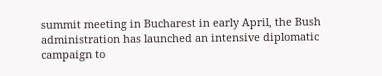summit meeting in Bucharest in early April, the Bush administration has launched an intensive diplomatic campaign to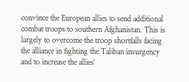convince the European allies to send additional combat troops to southern Afghanistan. This is largely to overcome the troop shortfalls facing the alliance in fighting the Taliban insurgency and to increase the allies’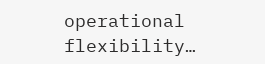operational flexibility…